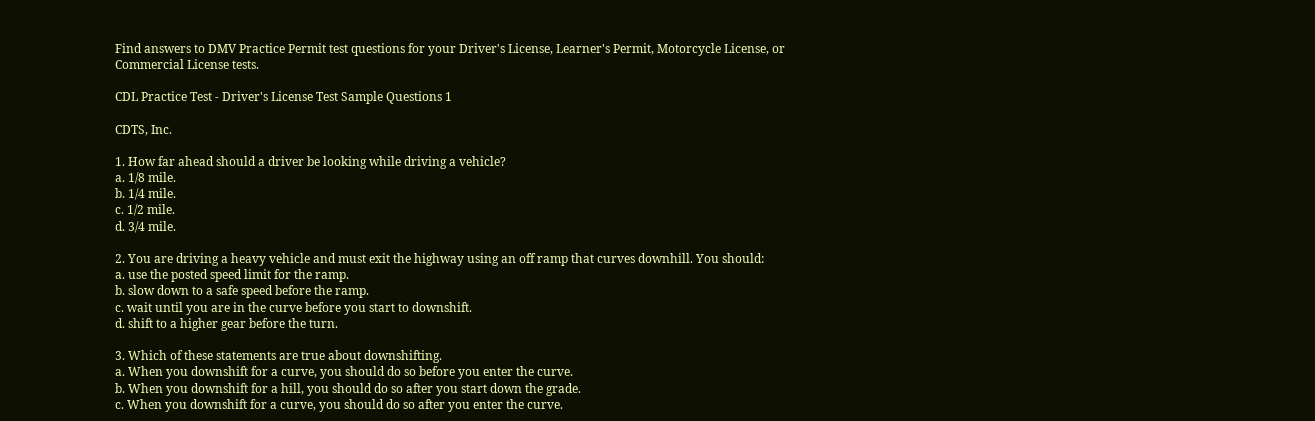Find answers to DMV Practice Permit test questions for your Driver's License, Learner's Permit, Motorcycle License, or Commercial License tests.

CDL Practice Test - Driver's License Test Sample Questions 1

CDTS, Inc.

1. How far ahead should a driver be looking while driving a vehicle?
a. 1/8 mile.
b. 1/4 mile.
c. 1/2 mile.
d. 3/4 mile.

2. You are driving a heavy vehicle and must exit the highway using an off ramp that curves downhill. You should:
a. use the posted speed limit for the ramp.
b. slow down to a safe speed before the ramp.
c. wait until you are in the curve before you start to downshift.
d. shift to a higher gear before the turn.

3. Which of these statements are true about downshifting.
a. When you downshift for a curve, you should do so before you enter the curve.
b. When you downshift for a hill, you should do so after you start down the grade.
c. When you downshift for a curve, you should do so after you enter the curve.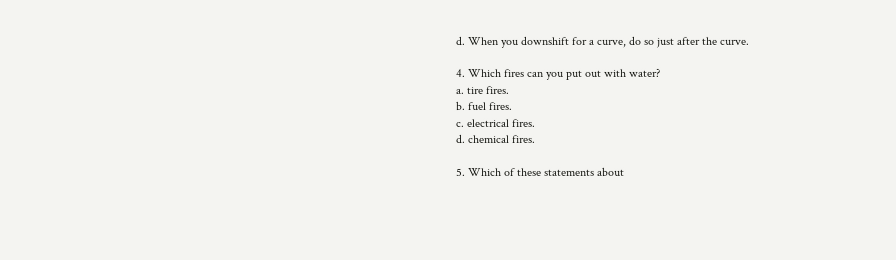d. When you downshift for a curve, do so just after the curve.

4. Which fires can you put out with water?
a. tire fires.
b. fuel fires.
c. electrical fires.
d. chemical fires.

5. Which of these statements about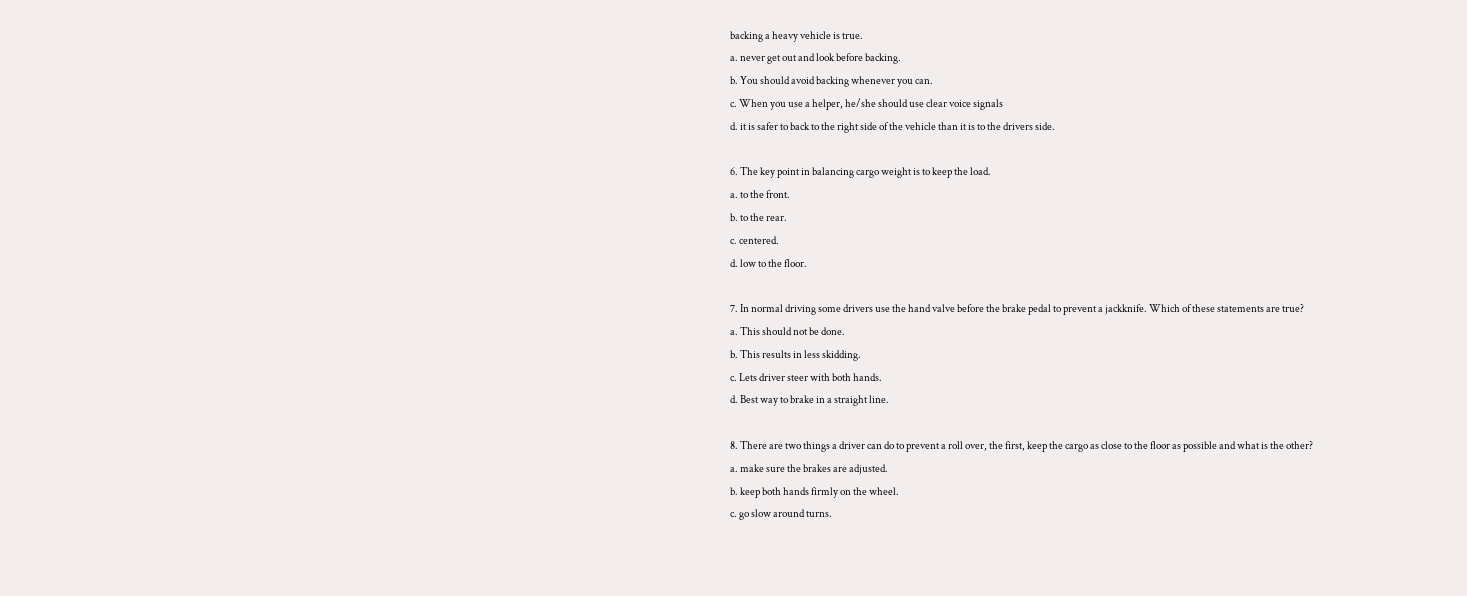backing a heavy vehicle is true.
a. never get out and look before backing.
b. You should avoid backing whenever you can.
c. When you use a helper, he/she should use clear voice signals
d. it is safer to back to the right side of the vehicle than it is to the drivers side.

6. The key point in balancing cargo weight is to keep the load.
a. to the front.
b. to the rear.
c. centered.
d. low to the floor.

7. In normal driving some drivers use the hand valve before the brake pedal to prevent a jackknife. Which of these statements are true?
a. This should not be done.
b. This results in less skidding.
c. Lets driver steer with both hands.
d. Best way to brake in a straight line.

8. There are two things a driver can do to prevent a roll over, the first, keep the cargo as close to the floor as possible and what is the other?
a. make sure the brakes are adjusted.
b. keep both hands firmly on the wheel.
c. go slow around turns.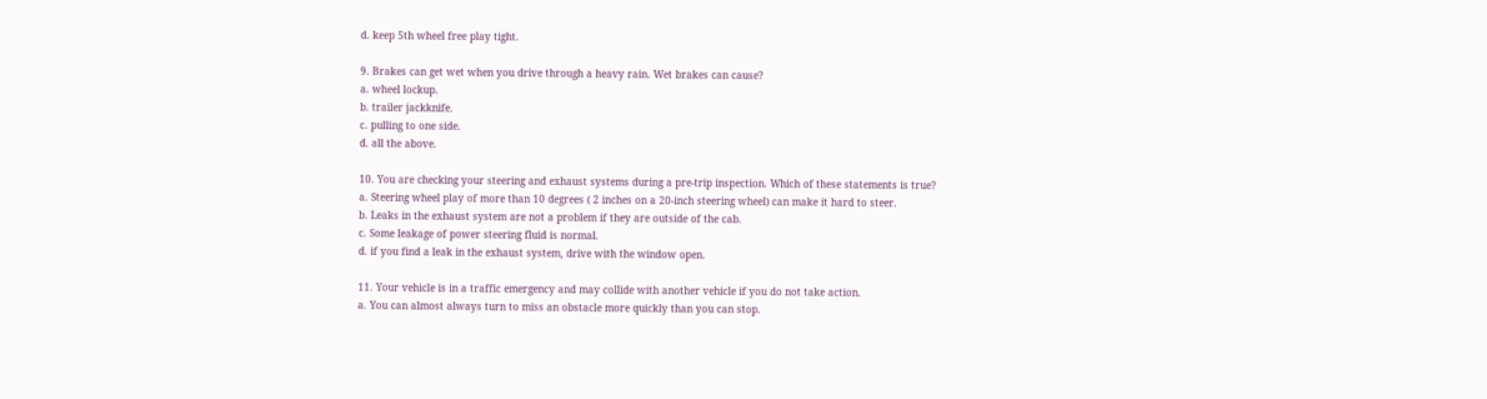d. keep 5th wheel free play tight.

9. Brakes can get wet when you drive through a heavy rain. Wet brakes can cause?
a. wheel lockup.
b. trailer jackknife.
c. pulling to one side.
d. all the above.

10. You are checking your steering and exhaust systems during a pre-trip inspection. Which of these statements is true?
a. Steering wheel play of more than 10 degrees ( 2 inches on a 20-inch steering wheel) can make it hard to steer.
b. Leaks in the exhaust system are not a problem if they are outside of the cab.
c. Some leakage of power steering fluid is normal.
d. if you find a leak in the exhaust system, drive with the window open.

11. Your vehicle is in a traffic emergency and may collide with another vehicle if you do not take action.
a. You can almost always turn to miss an obstacle more quickly than you can stop.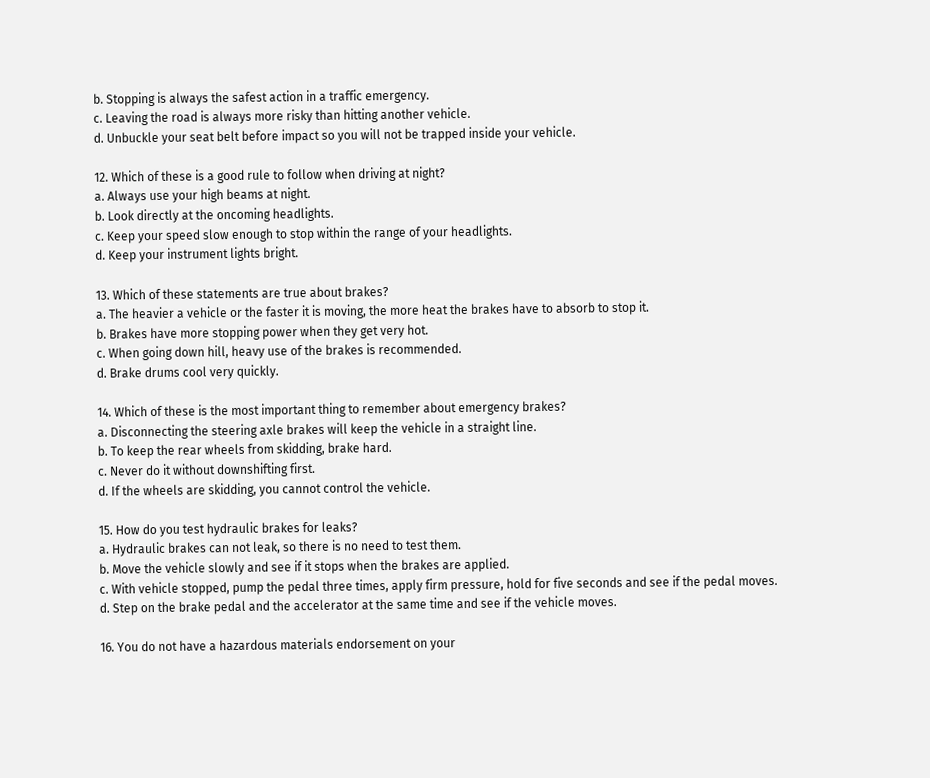b. Stopping is always the safest action in a traffic emergency.
c. Leaving the road is always more risky than hitting another vehicle.
d. Unbuckle your seat belt before impact so you will not be trapped inside your vehicle.

12. Which of these is a good rule to follow when driving at night?
a. Always use your high beams at night.
b. Look directly at the oncoming headlights.
c. Keep your speed slow enough to stop within the range of your headlights.
d. Keep your instrument lights bright.

13. Which of these statements are true about brakes?
a. The heavier a vehicle or the faster it is moving, the more heat the brakes have to absorb to stop it.
b. Brakes have more stopping power when they get very hot.
c. When going down hill, heavy use of the brakes is recommended.
d. Brake drums cool very quickly.

14. Which of these is the most important thing to remember about emergency brakes?
a. Disconnecting the steering axle brakes will keep the vehicle in a straight line.
b. To keep the rear wheels from skidding, brake hard.
c. Never do it without downshifting first.
d. If the wheels are skidding, you cannot control the vehicle.

15. How do you test hydraulic brakes for leaks?
a. Hydraulic brakes can not leak, so there is no need to test them.
b. Move the vehicle slowly and see if it stops when the brakes are applied.
c. With vehicle stopped, pump the pedal three times, apply firm pressure, hold for five seconds and see if the pedal moves.
d. Step on the brake pedal and the accelerator at the same time and see if the vehicle moves.

16. You do not have a hazardous materials endorsement on your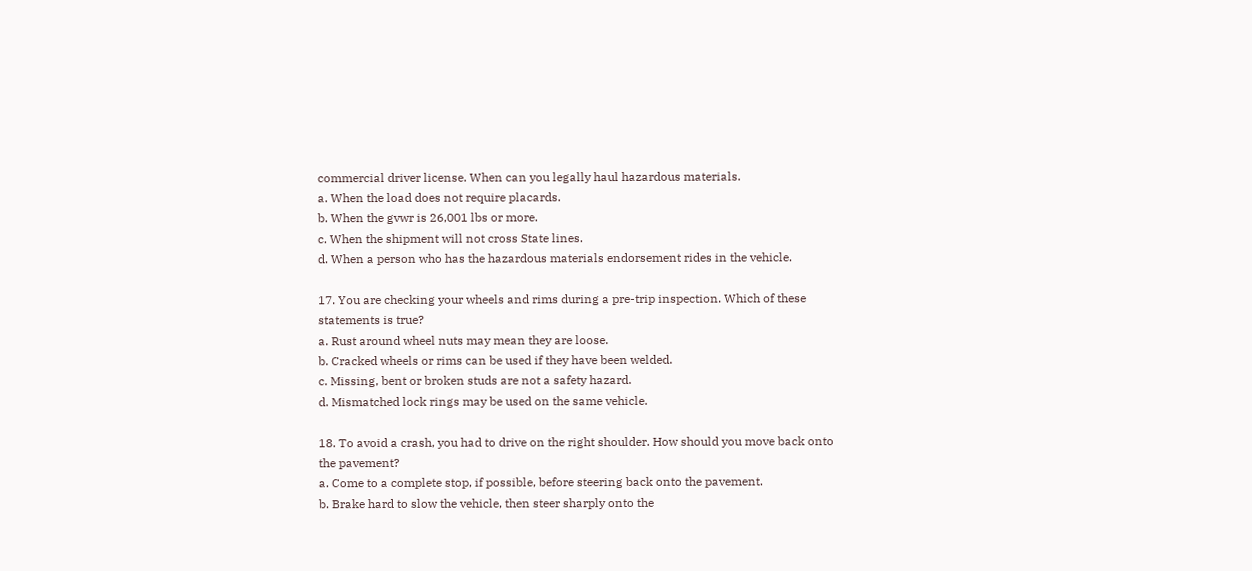commercial driver license. When can you legally haul hazardous materials.
a. When the load does not require placards.
b. When the gvwr is 26,001 lbs or more.
c. When the shipment will not cross State lines.
d. When a person who has the hazardous materials endorsement rides in the vehicle.

17. You are checking your wheels and rims during a pre-trip inspection. Which of these statements is true?
a. Rust around wheel nuts may mean they are loose.
b. Cracked wheels or rims can be used if they have been welded.
c. Missing, bent or broken studs are not a safety hazard.
d. Mismatched lock rings may be used on the same vehicle.

18. To avoid a crash, you had to drive on the right shoulder. How should you move back onto the pavement?
a. Come to a complete stop, if possible, before steering back onto the pavement.
b. Brake hard to slow the vehicle, then steer sharply onto the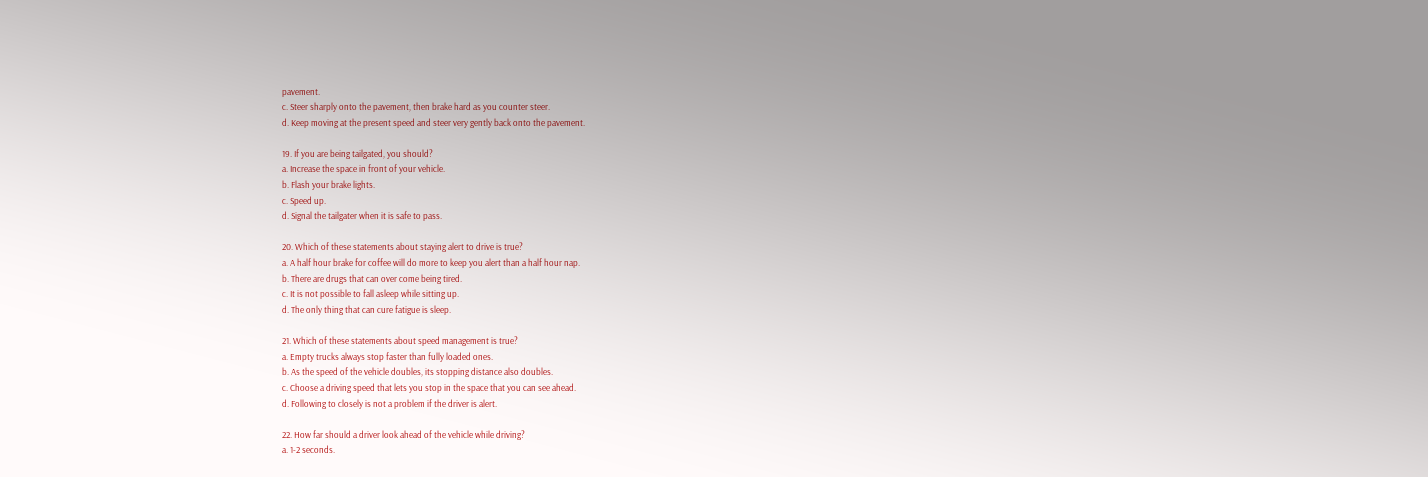pavement.
c. Steer sharply onto the pavement, then brake hard as you counter steer.
d. Keep moving at the present speed and steer very gently back onto the pavement.

19. If you are being tailgated, you should?
a. Increase the space in front of your vehicle.
b. Flash your brake lights.
c. Speed up.
d. Signal the tailgater when it is safe to pass.

20. Which of these statements about staying alert to drive is true?
a. A half hour brake for coffee will do more to keep you alert than a half hour nap.
b. There are drugs that can over come being tired.
c. It is not possible to fall asleep while sitting up.
d. The only thing that can cure fatigue is sleep.

21. Which of these statements about speed management is true?
a. Empty trucks always stop faster than fully loaded ones.
b. As the speed of the vehicle doubles, its stopping distance also doubles.
c. Choose a driving speed that lets you stop in the space that you can see ahead.
d. Following to closely is not a problem if the driver is alert.

22. How far should a driver look ahead of the vehicle while driving?
a. 1-2 seconds.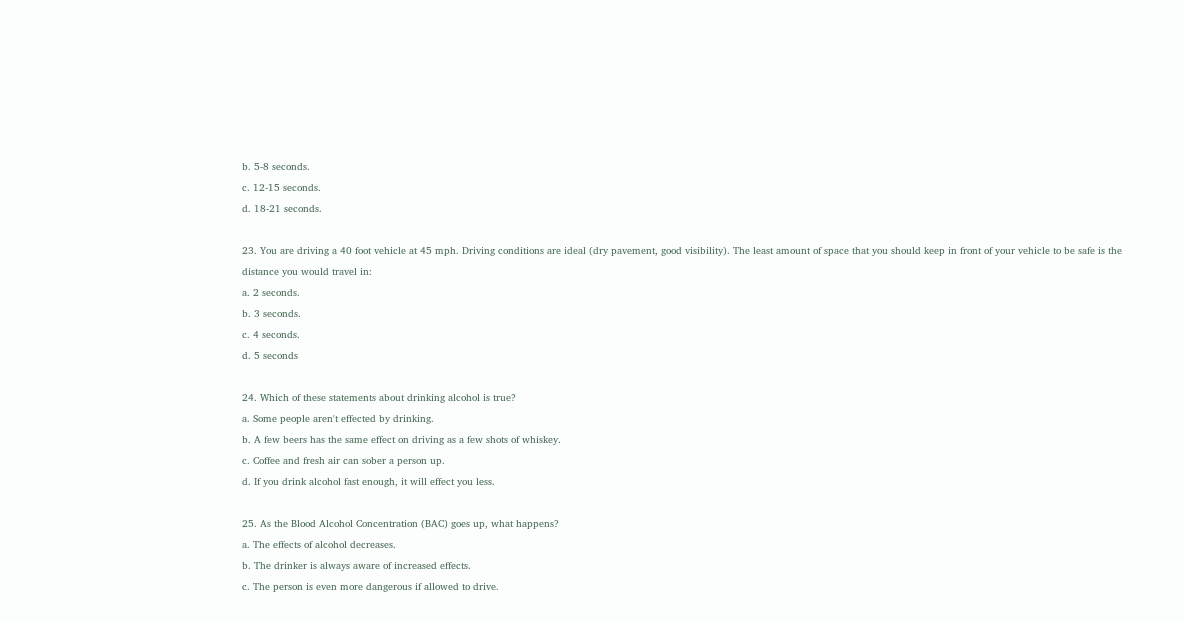b. 5-8 seconds.
c. 12-15 seconds.
d. 18-21 seconds.

23. You are driving a 40 foot vehicle at 45 mph. Driving conditions are ideal (dry pavement, good visibility). The least amount of space that you should keep in front of your vehicle to be safe is the distance you would travel in:
a. 2 seconds.
b. 3 seconds.
c. 4 seconds.
d. 5 seconds

24. Which of these statements about drinking alcohol is true?
a. Some people aren't effected by drinking.
b. A few beers has the same effect on driving as a few shots of whiskey.
c. Coffee and fresh air can sober a person up.
d. If you drink alcohol fast enough, it will effect you less.

25. As the Blood Alcohol Concentration (BAC) goes up, what happens?
a. The effects of alcohol decreases.
b. The drinker is always aware of increased effects.
c. The person is even more dangerous if allowed to drive.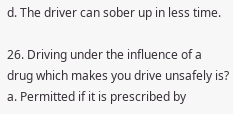d. The driver can sober up in less time.

26. Driving under the influence of a drug which makes you drive unsafely is?
a. Permitted if it is prescribed by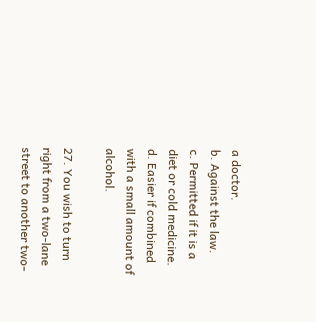a doctor.
b. Against the law.
c. Permitted if it is a diet or cold medicine.
d. Easier if combined with a small amount of alcohol.

27. You wish to turn right from a two-lane street to another two-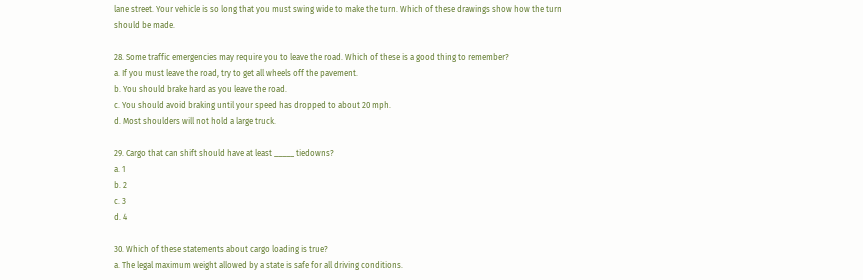lane street. Your vehicle is so long that you must swing wide to make the turn. Which of these drawings show how the turn should be made.

28. Some traffic emergencies may require you to leave the road. Which of these is a good thing to remember?
a. If you must leave the road, try to get all wheels off the pavement.
b. You should brake hard as you leave the road.
c. You should avoid braking until your speed has dropped to about 20 mph.
d. Most shoulders will not hold a large truck.

29. Cargo that can shift should have at least _____ tiedowns?
a. 1
b. 2
c. 3
d. 4

30. Which of these statements about cargo loading is true?
a. The legal maximum weight allowed by a state is safe for all driving conditions.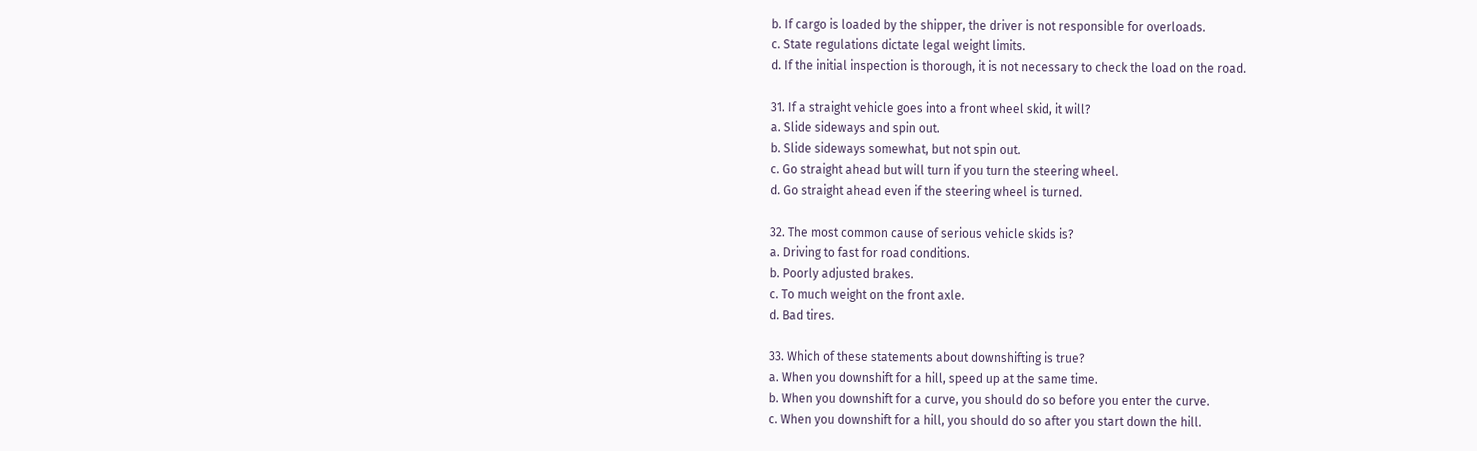b. If cargo is loaded by the shipper, the driver is not responsible for overloads.
c. State regulations dictate legal weight limits.
d. If the initial inspection is thorough, it is not necessary to check the load on the road.

31. If a straight vehicle goes into a front wheel skid, it will?
a. Slide sideways and spin out.
b. Slide sideways somewhat, but not spin out.
c. Go straight ahead but will turn if you turn the steering wheel.
d. Go straight ahead even if the steering wheel is turned.

32. The most common cause of serious vehicle skids is?
a. Driving to fast for road conditions.
b. Poorly adjusted brakes.
c. To much weight on the front axle.
d. Bad tires.

33. Which of these statements about downshifting is true?
a. When you downshift for a hill, speed up at the same time.
b. When you downshift for a curve, you should do so before you enter the curve.
c. When you downshift for a hill, you should do so after you start down the hill.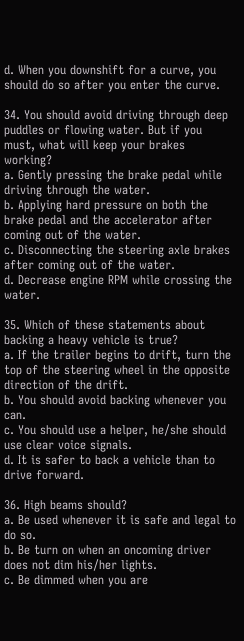d. When you downshift for a curve, you should do so after you enter the curve.

34. You should avoid driving through deep puddles or flowing water. But if you must, what will keep your brakes working?
a. Gently pressing the brake pedal while driving through the water.
b. Applying hard pressure on both the brake pedal and the accelerator after coming out of the water.
c. Disconnecting the steering axle brakes after coming out of the water.
d. Decrease engine RPM while crossing the water.

35. Which of these statements about backing a heavy vehicle is true?
a. If the trailer begins to drift, turn the top of the steering wheel in the opposite direction of the drift.
b. You should avoid backing whenever you can.
c. You should use a helper, he/she should use clear voice signals.
d. It is safer to back a vehicle than to drive forward.

36. High beams should?
a. Be used whenever it is safe and legal to do so.
b. Be turn on when an oncoming driver does not dim his/her lights.
c. Be dimmed when you are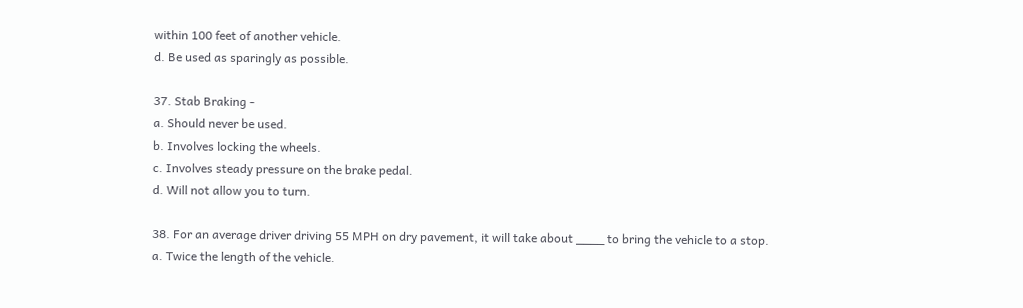within 100 feet of another vehicle.
d. Be used as sparingly as possible.

37. Stab Braking -
a. Should never be used.
b. Involves locking the wheels.
c. Involves steady pressure on the brake pedal.
d. Will not allow you to turn.

38. For an average driver driving 55 MPH on dry pavement, it will take about ____ to bring the vehicle to a stop.
a. Twice the length of the vehicle.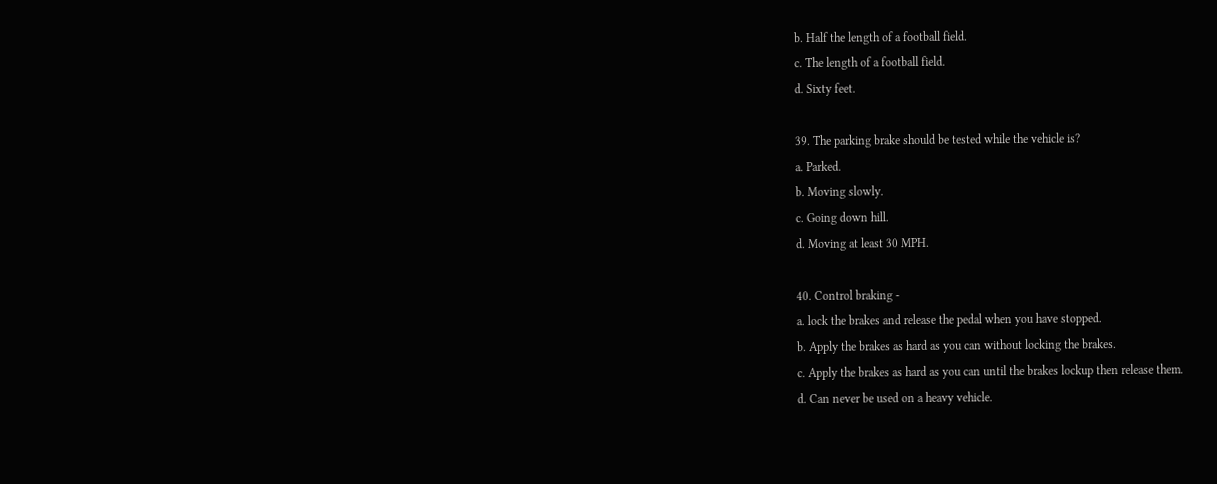b. Half the length of a football field.
c. The length of a football field.
d. Sixty feet.

39. The parking brake should be tested while the vehicle is?
a. Parked.
b. Moving slowly.
c. Going down hill.
d. Moving at least 30 MPH.

40. Control braking -
a. lock the brakes and release the pedal when you have stopped.
b. Apply the brakes as hard as you can without locking the brakes.
c. Apply the brakes as hard as you can until the brakes lockup then release them.
d. Can never be used on a heavy vehicle.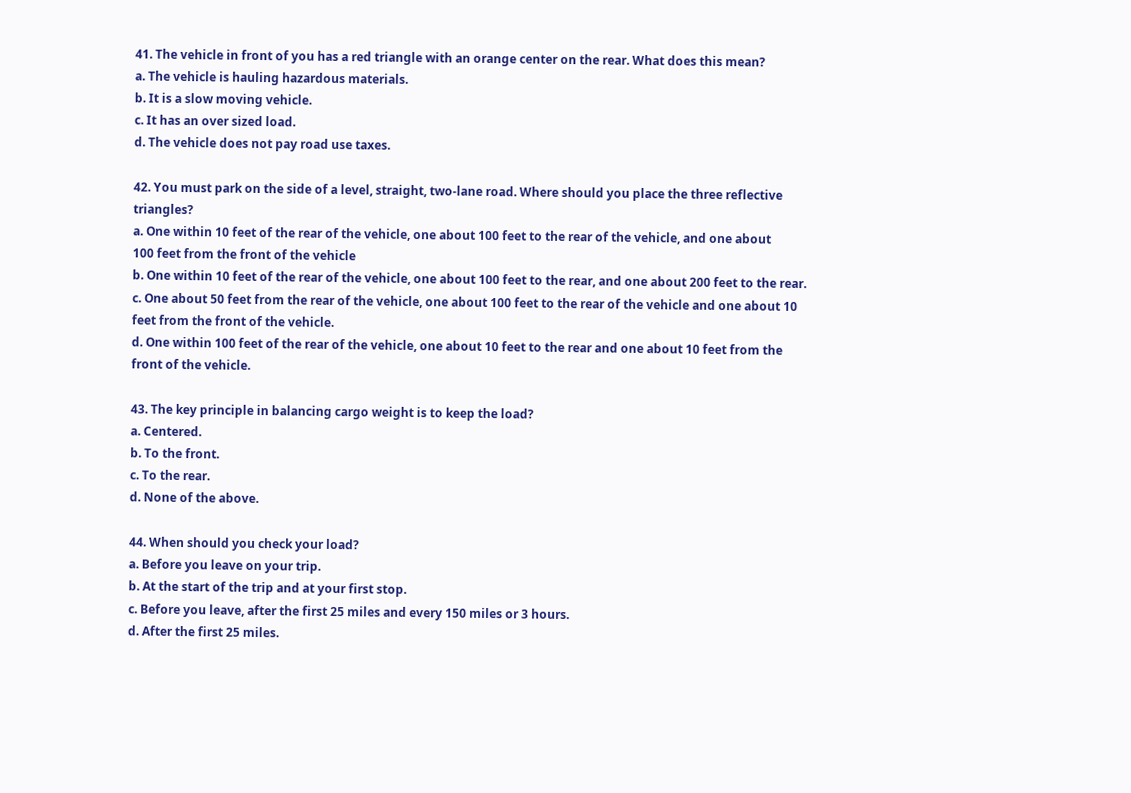41. The vehicle in front of you has a red triangle with an orange center on the rear. What does this mean?
a. The vehicle is hauling hazardous materials.
b. It is a slow moving vehicle.
c. It has an over sized load.
d. The vehicle does not pay road use taxes.

42. You must park on the side of a level, straight, two-lane road. Where should you place the three reflective triangles?
a. One within 10 feet of the rear of the vehicle, one about 100 feet to the rear of the vehicle, and one about
100 feet from the front of the vehicle
b. One within 10 feet of the rear of the vehicle, one about 100 feet to the rear, and one about 200 feet to the rear.
c. One about 50 feet from the rear of the vehicle, one about 100 feet to the rear of the vehicle and one about 10 feet from the front of the vehicle.
d. One within 100 feet of the rear of the vehicle, one about 10 feet to the rear and one about 10 feet from the front of the vehicle.

43. The key principle in balancing cargo weight is to keep the load?
a. Centered.
b. To the front.
c. To the rear.
d. None of the above.

44. When should you check your load?
a. Before you leave on your trip.
b. At the start of the trip and at your first stop.
c. Before you leave, after the first 25 miles and every 150 miles or 3 hours.
d. After the first 25 miles.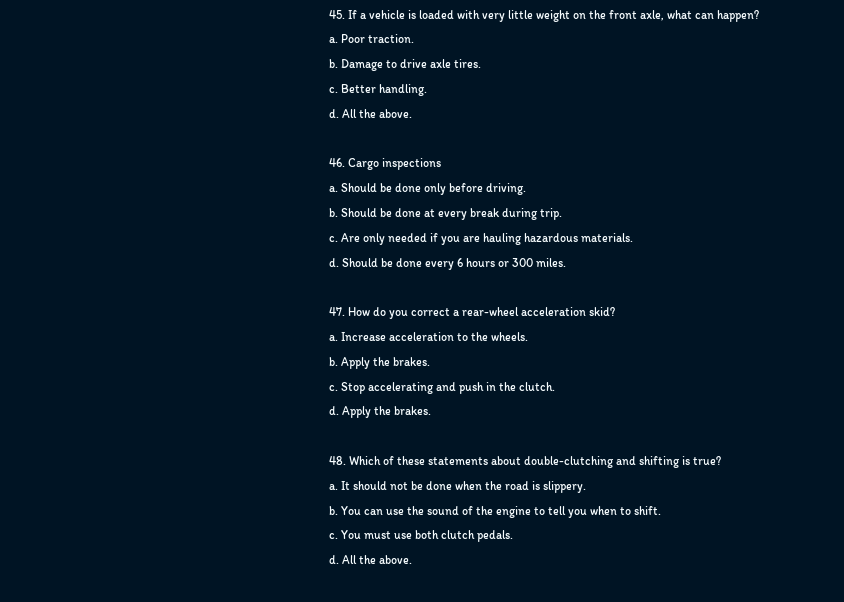45. If a vehicle is loaded with very little weight on the front axle, what can happen?
a. Poor traction.
b. Damage to drive axle tires.
c. Better handling.
d. All the above.

46. Cargo inspections
a. Should be done only before driving.
b. Should be done at every break during trip.
c. Are only needed if you are hauling hazardous materials.
d. Should be done every 6 hours or 300 miles.

47. How do you correct a rear-wheel acceleration skid?
a. Increase acceleration to the wheels.
b. Apply the brakes.
c. Stop accelerating and push in the clutch.
d. Apply the brakes.

48. Which of these statements about double-clutching and shifting is true?
a. It should not be done when the road is slippery.
b. You can use the sound of the engine to tell you when to shift.
c. You must use both clutch pedals.
d. All the above.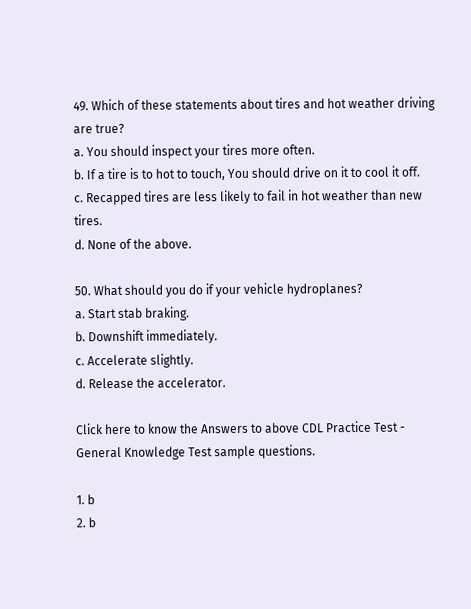49. Which of these statements about tires and hot weather driving are true?
a. You should inspect your tires more often.
b. If a tire is to hot to touch, You should drive on it to cool it off.
c. Recapped tires are less likely to fail in hot weather than new tires.
d. None of the above.

50. What should you do if your vehicle hydroplanes?
a. Start stab braking.
b. Downshift immediately.
c. Accelerate slightly.
d. Release the accelerator.

Click here to know the Answers to above CDL Practice Test - General Knowledge Test sample questions.

1. b
2. b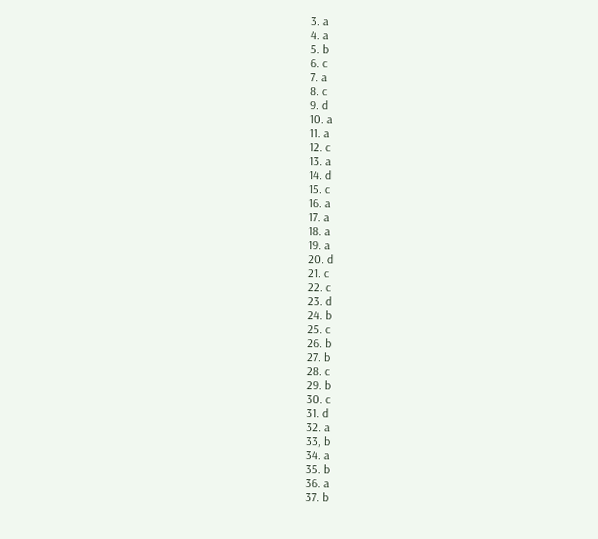3. a
4. a
5. b
6. c
7. a
8. c
9. d
10. a
11. a
12. c
13. a
14. d
15. c
16. a
17. a
18. a
19. a
20. d
21. c
22. c
23. d
24. b
25. c
26. b
27. b
28. c
29. b
30. c
31. d
32. a
33, b
34. a
35. b
36. a
37. b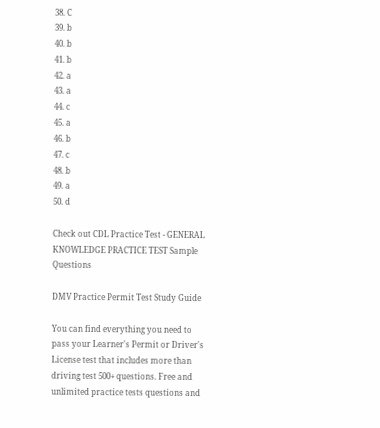38. C
39. b
40. b
41. b
42. a
43. a
44. c
45. a
46. b
47. c
48. b
49. a
50. d

Check out CDL Practice Test - GENERAL KNOWLEDGE PRACTICE TEST Sample Questions

DMV Practice Permit Test Study Guide

You can find everything you need to pass your Learner's Permit or Driver's License test that includes more than driving test 500+ questions. Free and unlimited practice tests questions and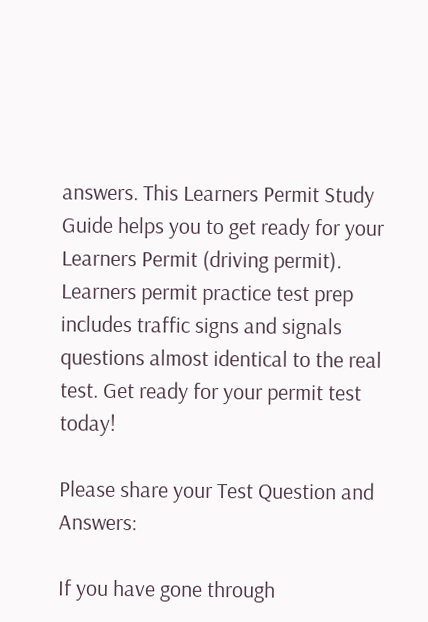answers. This Learners Permit Study Guide helps you to get ready for your Learners Permit (driving permit). Learners permit practice test prep includes traffic signs and signals questions almost identical to the real test. Get ready for your permit test today!

Please share your Test Question and Answers:

If you have gone through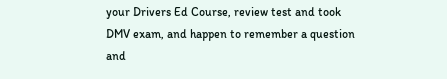your Drivers Ed Course, review test and took DMV exam, and happen to remember a question and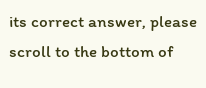its correct answer, please scroll to the bottom of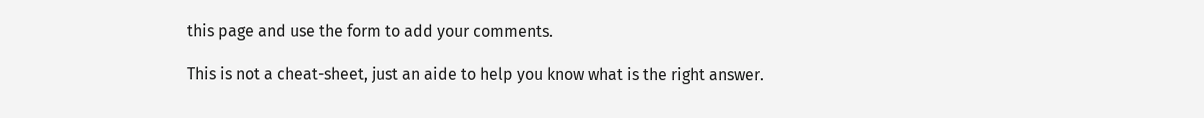this page and use the form to add your comments.

This is not a cheat-sheet, just an aide to help you know what is the right answer.